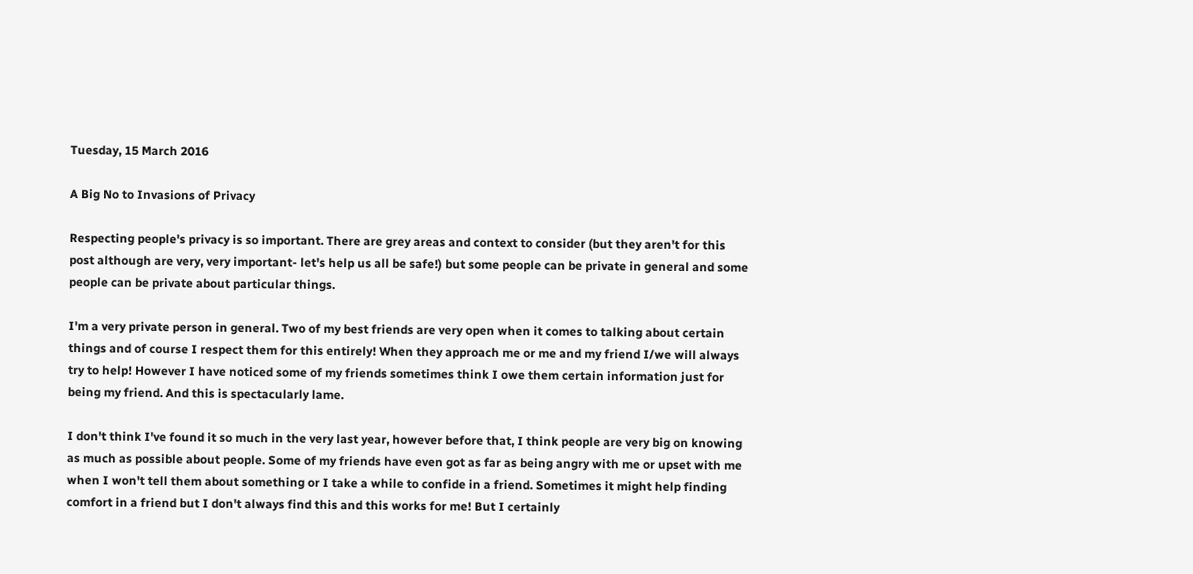Tuesday, 15 March 2016

A Big No to Invasions of Privacy

Respecting people's privacy is so important. There are grey areas and context to consider (but they aren't for this post although are very, very important- let's help us all be safe!) but some people can be private in general and some people can be private about particular things.

I'm a very private person in general. Two of my best friends are very open when it comes to talking about certain things and of course I respect them for this entirely! When they approach me or me and my friend I/we will always try to help! However I have noticed some of my friends sometimes think I owe them certain information just for being my friend. And this is spectacularly lame.

I don't think I've found it so much in the very last year, however before that, I think people are very big on knowing as much as possible about people. Some of my friends have even got as far as being angry with me or upset with me when I won't tell them about something or I take a while to confide in a friend. Sometimes it might help finding comfort in a friend but I don't always find this and this works for me! But I certainly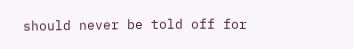should never be told off for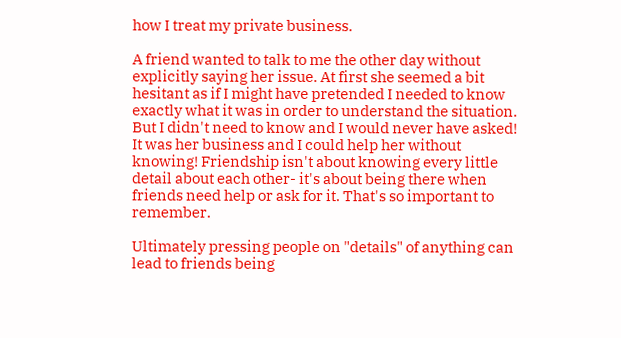how I treat my private business.

A friend wanted to talk to me the other day without explicitly saying her issue. At first she seemed a bit hesitant as if I might have pretended I needed to know exactly what it was in order to understand the situation. But I didn't need to know and I would never have asked! It was her business and I could help her without knowing! Friendship isn't about knowing every little detail about each other- it's about being there when friends need help or ask for it. That's so important to remember.

Ultimately pressing people on "details" of anything can lead to friends being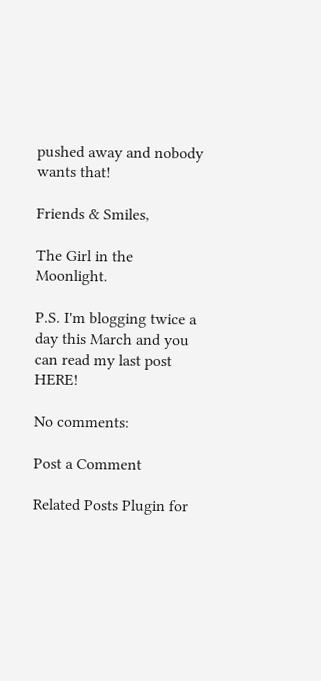pushed away and nobody wants that!

Friends & Smiles,

The Girl in the Moonlight.

P.S. I'm blogging twice a day this March and you can read my last post HERE!

No comments:

Post a Comment

Related Posts Plugin for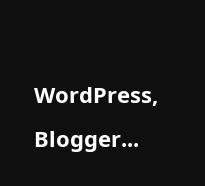WordPress, Blogger...